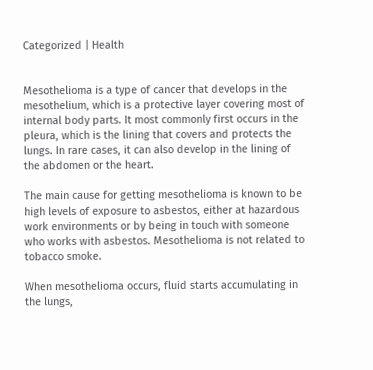Categorized | Health


Mesothelioma is a type of cancer that develops in the mesothelium, which is a protective layer covering most of internal body parts. It most commonly first occurs in the pleura, which is the lining that covers and protects the lungs. In rare cases, it can also develop in the lining of the abdomen or the heart.

The main cause for getting mesothelioma is known to be high levels of exposure to asbestos, either at hazardous work environments or by being in touch with someone who works with asbestos. Mesothelioma is not related to tobacco smoke.

When mesothelioma occurs, fluid starts accumulating in the lungs,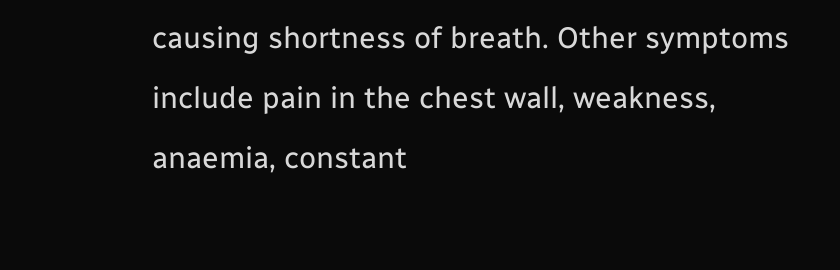causing shortness of breath. Other symptoms include pain in the chest wall, weakness, anaemia, constant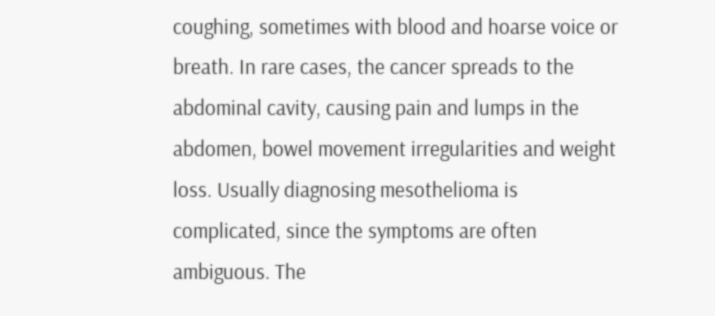coughing, sometimes with blood and hoarse voice or breath. In rare cases, the cancer spreads to the abdominal cavity, causing pain and lumps in the abdomen, bowel movement irregularities and weight loss. Usually diagnosing mesothelioma is complicated, since the symptoms are often ambiguous. The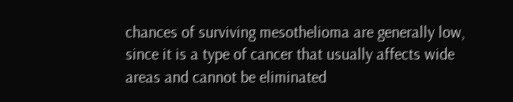chances of surviving mesothelioma are generally low, since it is a type of cancer that usually affects wide areas and cannot be eliminated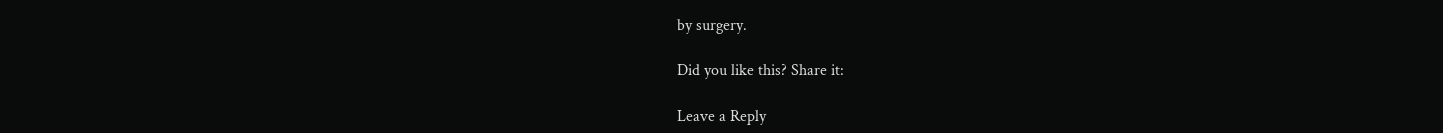by surgery.

Did you like this? Share it:

Leave a Reply